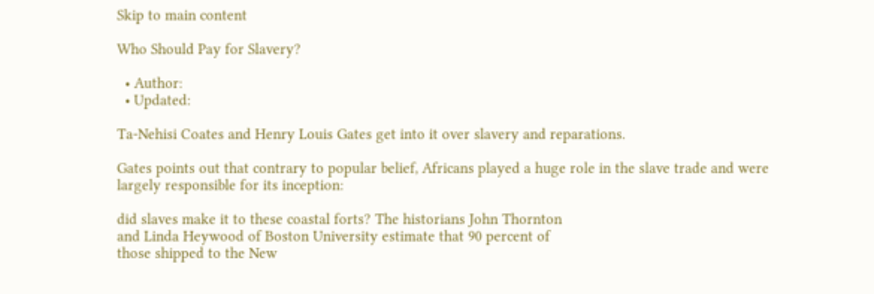Skip to main content

Who Should Pay for Slavery?

  • Author:
  • Updated:

Ta-Nehisi Coates and Henry Louis Gates get into it over slavery and reparations.

Gates points out that contrary to popular belief, Africans played a huge role in the slave trade and were largely responsible for its inception:

did slaves make it to these coastal forts? The historians John Thornton
and Linda Heywood of Boston University estimate that 90 percent of
those shipped to the New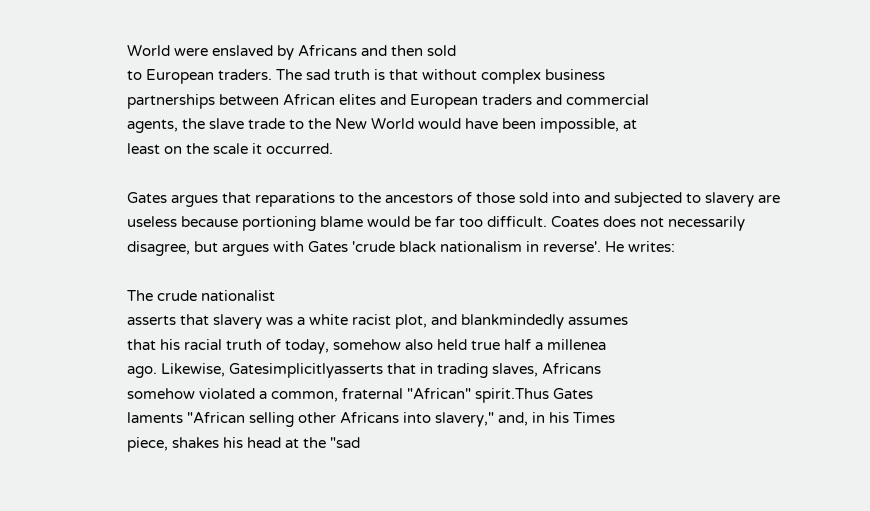World were enslaved by Africans and then sold
to European traders. The sad truth is that without complex business
partnerships between African elites and European traders and commercial
agents, the slave trade to the New World would have been impossible, at
least on the scale it occurred.

Gates argues that reparations to the ancestors of those sold into and subjected to slavery are useless because portioning blame would be far too difficult. Coates does not necessarily disagree, but argues with Gates 'crude black nationalism in reverse'. He writes:

The crude nationalist
asserts that slavery was a white racist plot, and blankmindedly assumes
that his racial truth of today, somehow also held true half a millenea
ago. Likewise, Gatesimplicitlyasserts that in trading slaves, Africans
somehow violated a common, fraternal "African" spirit.Thus Gates
laments "African selling other Africans into slavery," and, in his Times
piece, shakes his head at the "sad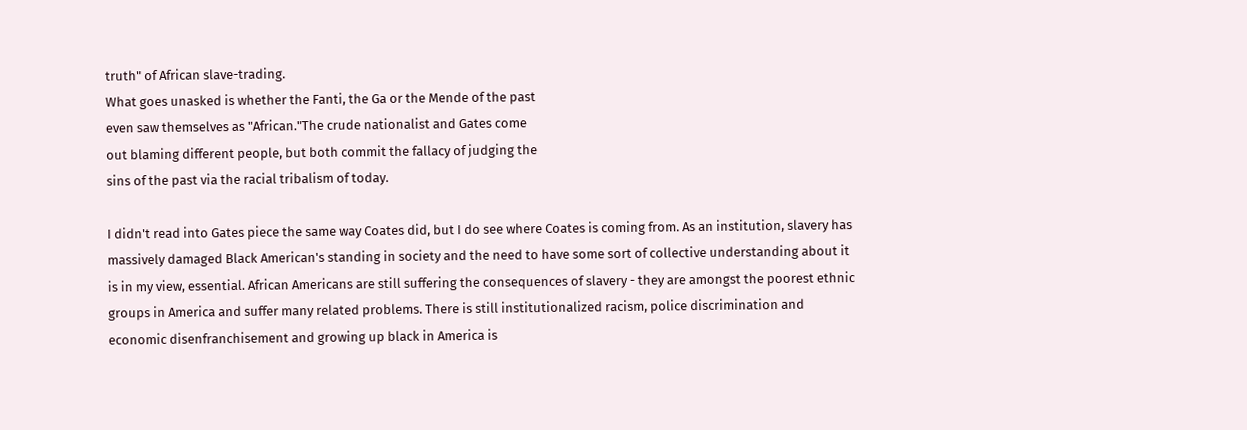truth" of African slave-trading.
What goes unasked is whether the Fanti, the Ga or the Mende of the past
even saw themselves as "African."The crude nationalist and Gates come
out blaming different people, but both commit the fallacy of judging the
sins of the past via the racial tribalism of today.

I didn't read into Gates piece the same way Coates did, but I do see where Coates is coming from. As an institution, slavery has massively damaged Black American's standing in society and the need to have some sort of collective understanding about it is in my view, essential. African Americans are still suffering the consequences of slavery - they are amongst the poorest ethnic groups in America and suffer many related problems. There is still institutionalized racism, police discrimination and economic disenfranchisement and growing up black in America is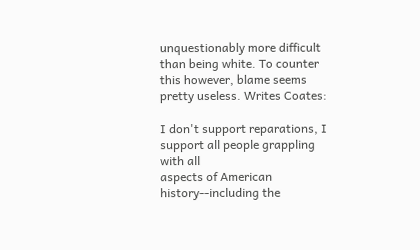unquestionably more difficult than being white. To counter this however, blame seems pretty useless. Writes Coates:

I don't support reparations, I support all people grappling with all
aspects of American history--including the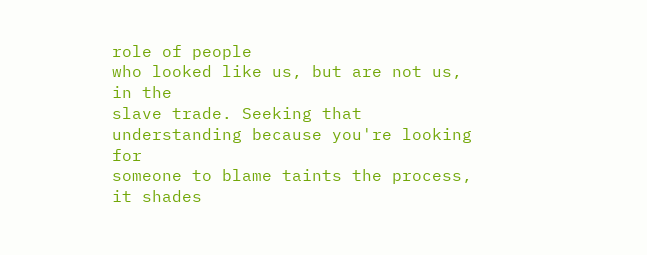role of people
who looked like us, but are not us, in the
slave trade. Seeking that understanding because you're looking for
someone to blame taints the process, it shades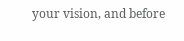your vision, and before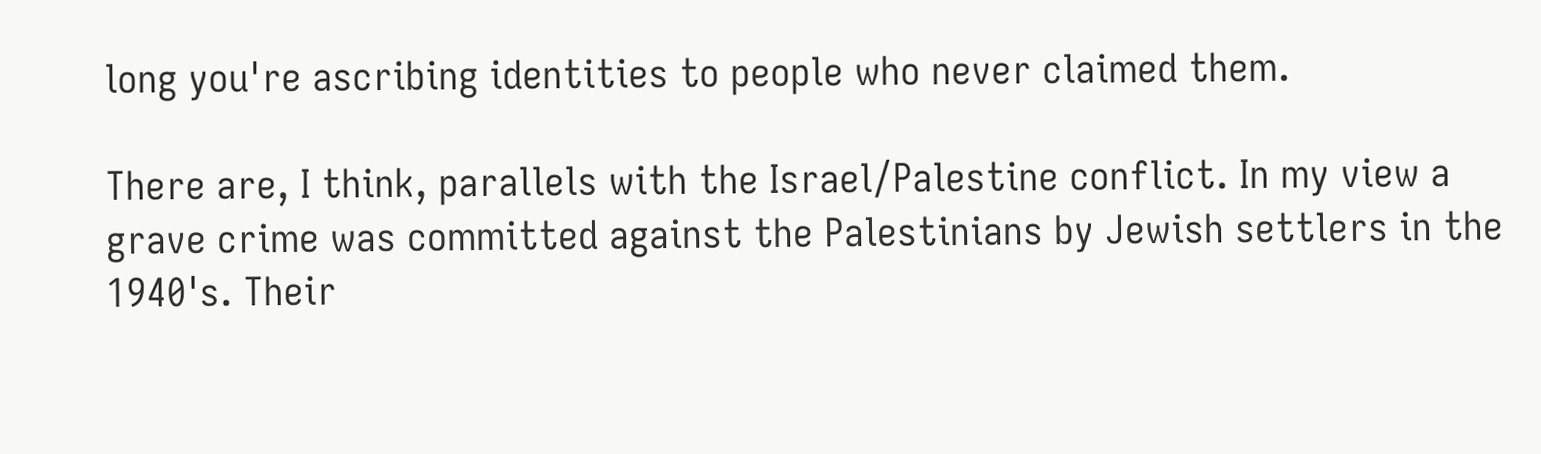long you're ascribing identities to people who never claimed them.

There are, I think, parallels with the Israel/Palestine conflict. In my view a grave crime was committed against the Palestinians by Jewish settlers in the 1940's. Their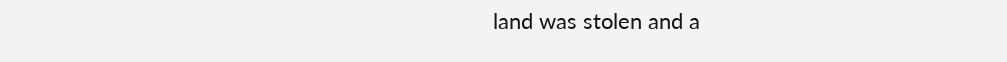land was stolen and a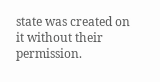state was created on it without their permission.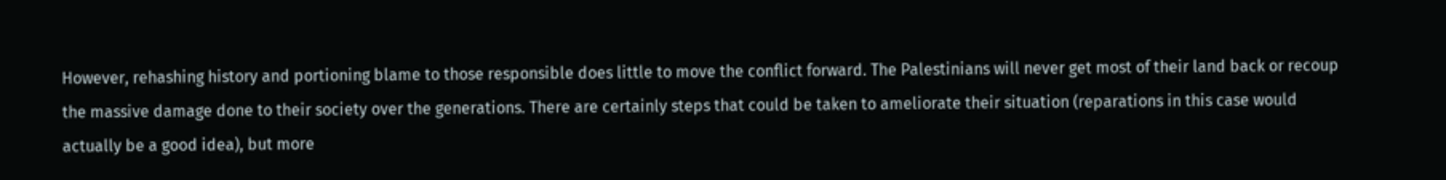However, rehashing history and portioning blame to those responsible does little to move the conflict forward. The Palestinians will never get most of their land back or recoup the massive damage done to their society over the generations. There are certainly steps that could be taken to ameliorate their situation (reparations in this case would actually be a good idea), but more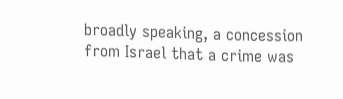broadly speaking, a concession from Israel that a crime was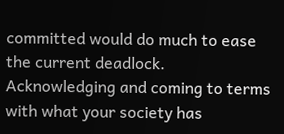committed would do much to ease the current deadlock. Acknowledging and coming to terms with what your society has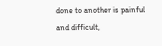done to another is painful and difficult,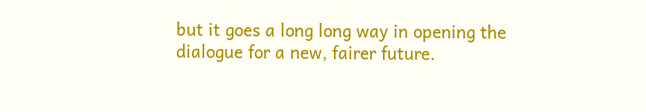but it goes a long long way in opening the dialogue for a new, fairer future.